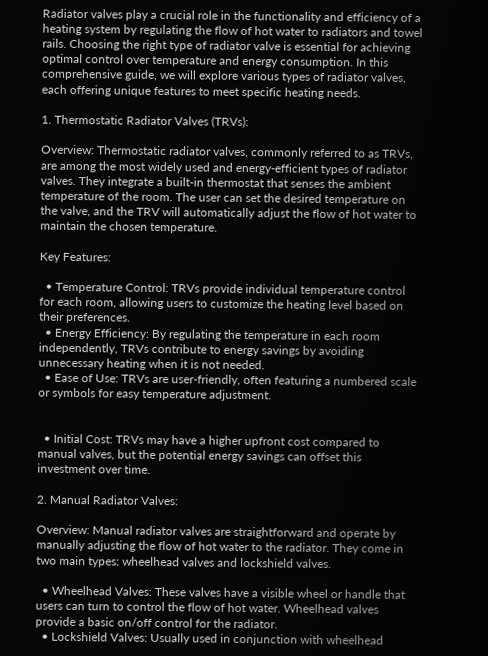Radiator valves play a crucial role in the functionality and efficiency of a heating system by regulating the flow of hot water to radiators and towel rails. Choosing the right type of radiator valve is essential for achieving optimal control over temperature and energy consumption. In this comprehensive guide, we will explore various types of radiator valves, each offering unique features to meet specific heating needs.

1. Thermostatic Radiator Valves (TRVs):

Overview: Thermostatic radiator valves, commonly referred to as TRVs, are among the most widely used and energy-efficient types of radiator valves. They integrate a built-in thermostat that senses the ambient temperature of the room. The user can set the desired temperature on the valve, and the TRV will automatically adjust the flow of hot water to maintain the chosen temperature.

Key Features:

  • Temperature Control: TRVs provide individual temperature control for each room, allowing users to customize the heating level based on their preferences.
  • Energy Efficiency: By regulating the temperature in each room independently, TRVs contribute to energy savings by avoiding unnecessary heating when it is not needed.
  • Ease of Use: TRVs are user-friendly, often featuring a numbered scale or symbols for easy temperature adjustment.


  • Initial Cost: TRVs may have a higher upfront cost compared to manual valves, but the potential energy savings can offset this investment over time.

2. Manual Radiator Valves:

Overview: Manual radiator valves are straightforward and operate by manually adjusting the flow of hot water to the radiator. They come in two main types: wheelhead valves and lockshield valves.

  • Wheelhead Valves: These valves have a visible wheel or handle that users can turn to control the flow of hot water. Wheelhead valves provide a basic on/off control for the radiator.
  • Lockshield Valves: Usually used in conjunction with wheelhead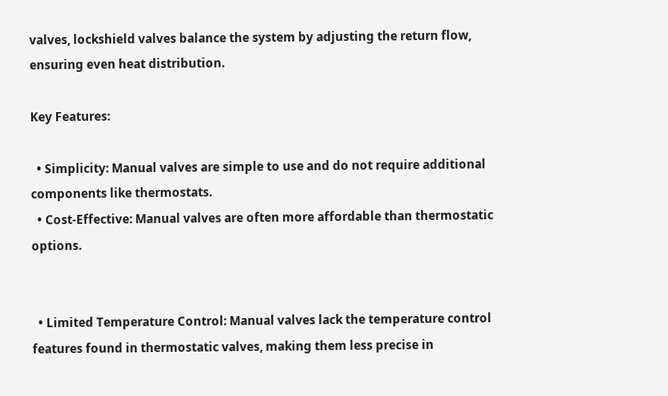valves, lockshield valves balance the system by adjusting the return flow, ensuring even heat distribution.

Key Features:

  • Simplicity: Manual valves are simple to use and do not require additional components like thermostats.
  • Cost-Effective: Manual valves are often more affordable than thermostatic options.


  • Limited Temperature Control: Manual valves lack the temperature control features found in thermostatic valves, making them less precise in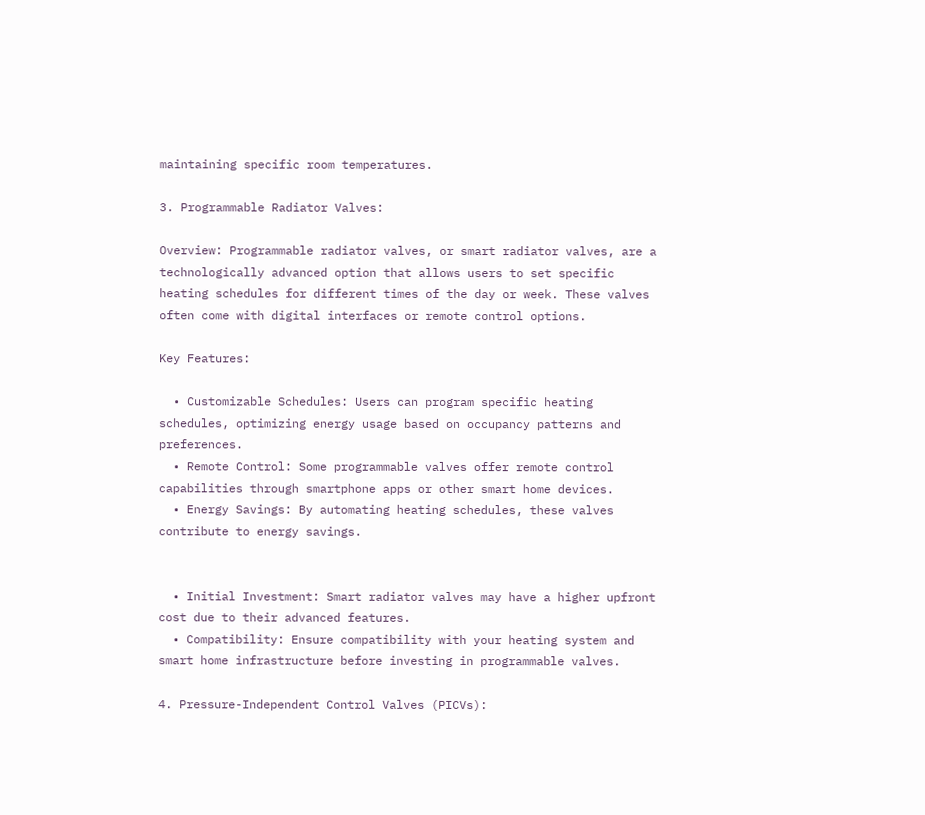maintaining specific room temperatures.

3. Programmable Radiator Valves:

Overview: Programmable radiator valves, or smart radiator valves, are a technologically advanced option that allows users to set specific heating schedules for different times of the day or week. These valves often come with digital interfaces or remote control options.

Key Features:

  • Customizable Schedules: Users can program specific heating schedules, optimizing energy usage based on occupancy patterns and preferences.
  • Remote Control: Some programmable valves offer remote control capabilities through smartphone apps or other smart home devices.
  • Energy Savings: By automating heating schedules, these valves contribute to energy savings.


  • Initial Investment: Smart radiator valves may have a higher upfront cost due to their advanced features.
  • Compatibility: Ensure compatibility with your heating system and smart home infrastructure before investing in programmable valves.

4. Pressure-Independent Control Valves (PICVs):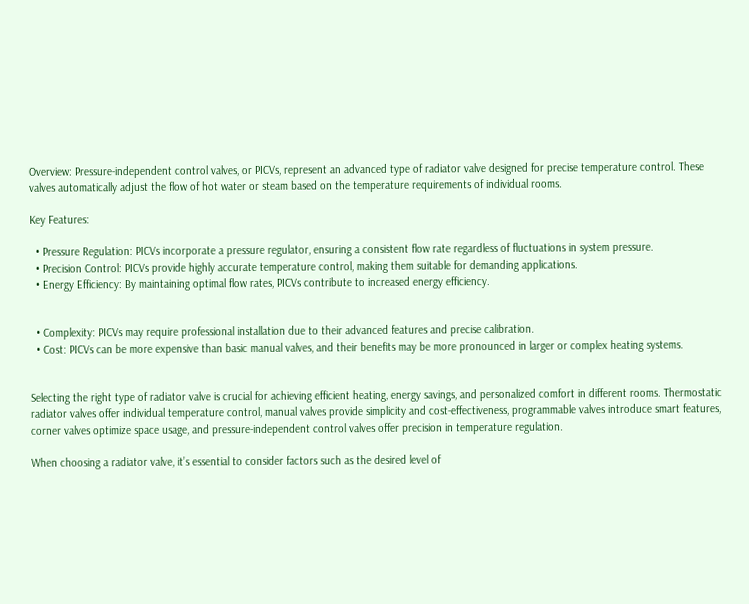Overview: Pressure-independent control valves, or PICVs, represent an advanced type of radiator valve designed for precise temperature control. These valves automatically adjust the flow of hot water or steam based on the temperature requirements of individual rooms.

Key Features:

  • Pressure Regulation: PICVs incorporate a pressure regulator, ensuring a consistent flow rate regardless of fluctuations in system pressure.
  • Precision Control: PICVs provide highly accurate temperature control, making them suitable for demanding applications.
  • Energy Efficiency: By maintaining optimal flow rates, PICVs contribute to increased energy efficiency.


  • Complexity: PICVs may require professional installation due to their advanced features and precise calibration.
  • Cost: PICVs can be more expensive than basic manual valves, and their benefits may be more pronounced in larger or complex heating systems.


Selecting the right type of radiator valve is crucial for achieving efficient heating, energy savings, and personalized comfort in different rooms. Thermostatic radiator valves offer individual temperature control, manual valves provide simplicity and cost-effectiveness, programmable valves introduce smart features, corner valves optimize space usage, and pressure-independent control valves offer precision in temperature regulation.

When choosing a radiator valve, it’s essential to consider factors such as the desired level of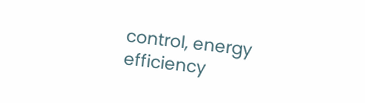control, energy efficiency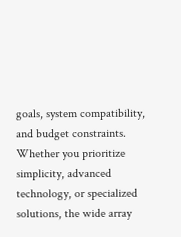goals, system compatibility, and budget constraints. Whether you prioritize simplicity, advanced technology, or specialized solutions, the wide array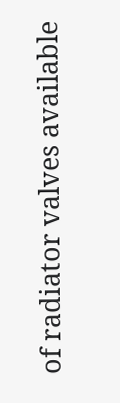of radiator valves available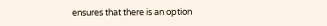ensures that there is an option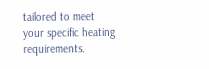tailored to meet your specific heating requirements.